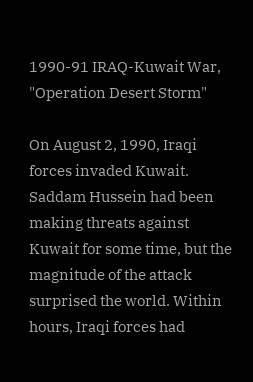1990-91 IRAQ-Kuwait War, "Operation Desert Storm"

On August 2, 1990, Iraqi forces invaded Kuwait. Saddam Hussein had been making threats against Kuwait for some time, but the magnitude of the attack surprised the world. Within hours, Iraqi forces had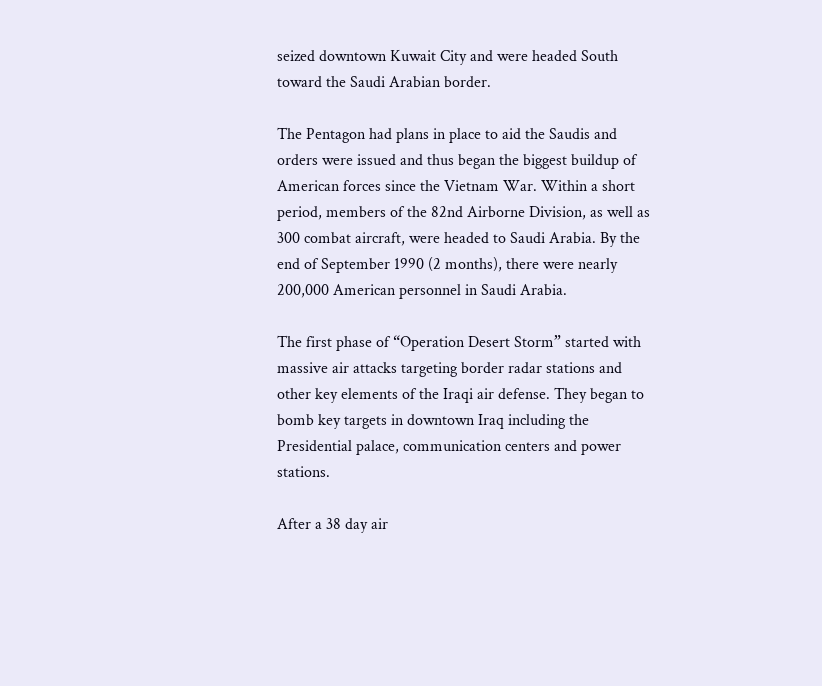seized downtown Kuwait City and were headed South toward the Saudi Arabian border.

The Pentagon had plans in place to aid the Saudis and orders were issued and thus began the biggest buildup of American forces since the Vietnam War. Within a short period, members of the 82nd Airborne Division, as well as 300 combat aircraft, were headed to Saudi Arabia. By the end of September 1990 (2 months), there were nearly 200,000 American personnel in Saudi Arabia.

The first phase of “Operation Desert Storm” started with massive air attacks targeting border radar stations and other key elements of the Iraqi air defense. They began to bomb key targets in downtown Iraq including the Presidential palace, communication centers and power stations.

After a 38 day air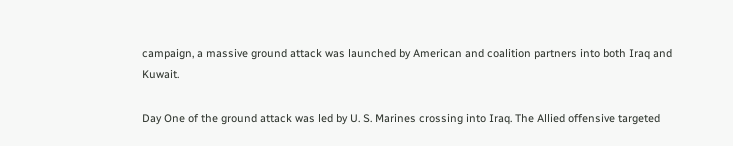campaign, a massive ground attack was launched by American and coalition partners into both Iraq and Kuwait.

Day One of the ground attack was led by U. S. Marines crossing into Iraq. The Allied offensive targeted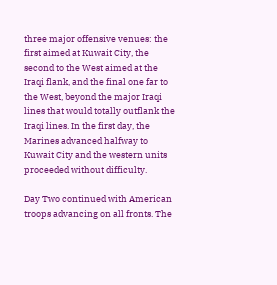three major offensive venues: the first aimed at Kuwait City, the second to the West aimed at the Iraqi flank, and the final one far to the West, beyond the major Iraqi lines that would totally outflank the Iraqi lines. In the first day, the Marines advanced halfway to Kuwait City and the western units proceeded without difficulty.

Day Two continued with American troops advancing on all fronts. The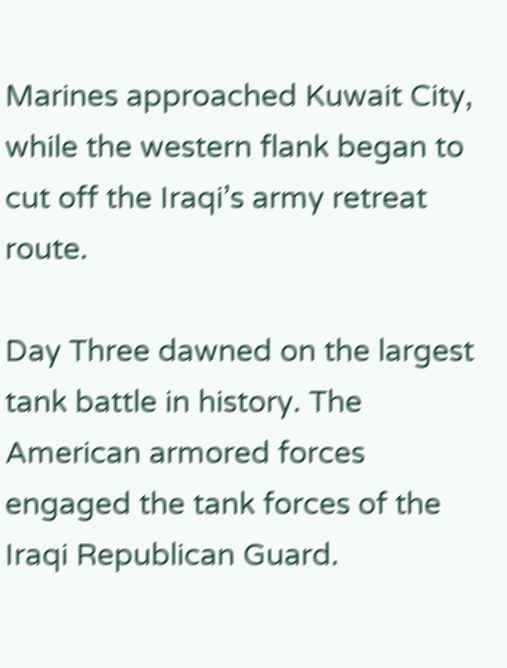Marines approached Kuwait City, while the western flank began to cut off the Iraqi’s army retreat route.

Day Three dawned on the largest tank battle in history. The American armored forces engaged the tank forces of the Iraqi Republican Guard.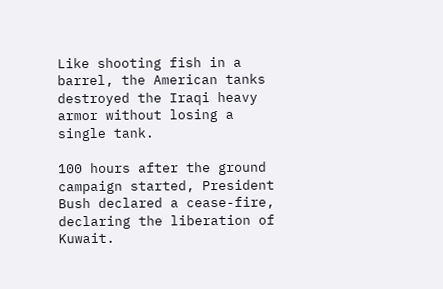Like shooting fish in a barrel, the American tanks destroyed the Iraqi heavy armor without losing a single tank.

100 hours after the ground campaign started, President Bush declared a cease-fire, declaring the liberation of Kuwait.